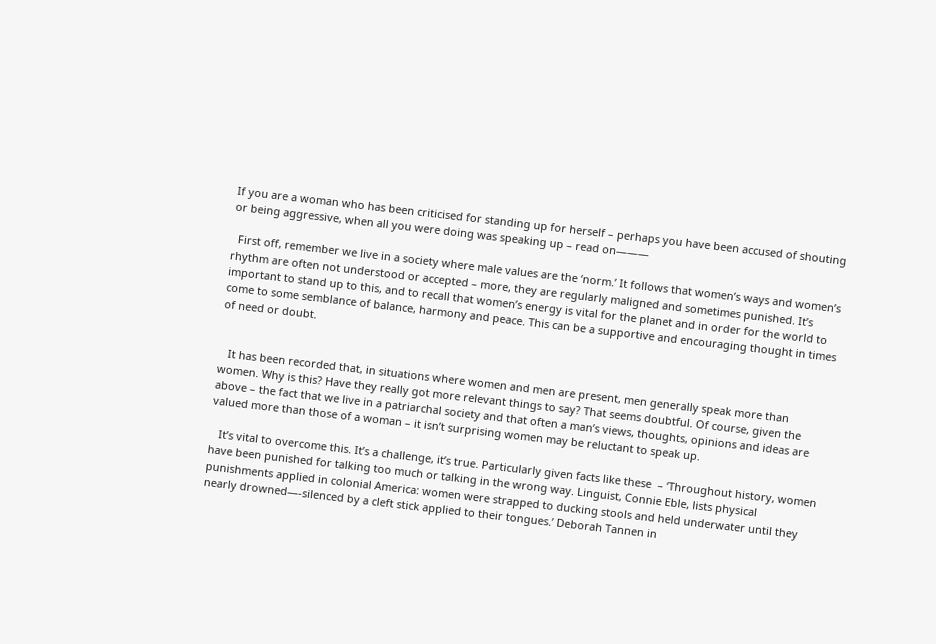If you are a woman who has been criticised for standing up for herself – perhaps you have been accused of shouting or being aggressive, when all you were doing was speaking up – read on———

  First off, remember we live in a society where male values are the ‘norm.’ It follows that women’s ways and women’s rhythm are often not understood or accepted – more, they are regularly maligned and sometimes punished. It’s important to stand up to this, and to recall that women’s energy is vital for the planet and in order for the world to come to some semblance of balance, harmony and peace. This can be a supportive and encouraging thought in times of need or doubt.


   It has been recorded that, in situations where women and men are present, men generally speak more than women. Why is this? Have they really got more relevant things to say? That seems doubtful. Of course, given the above – the fact that we live in a patriarchal society and that often a man’s views, thoughts, opinions and ideas are valued more than those of a woman – it isn’t surprising women may be reluctant to speak up.

   It’s vital to overcome this. It’s a challenge, it’s true. Particularly given facts like these  – ‘Throughout history, women have been punished for talking too much or talking in the wrong way. Linguist, Connie Eble, lists physical punishments applied in colonial America: women were strapped to ducking stools and held underwater until they nearly drowned—-silenced by a cleft stick applied to their tongues.’ Deborah Tannen in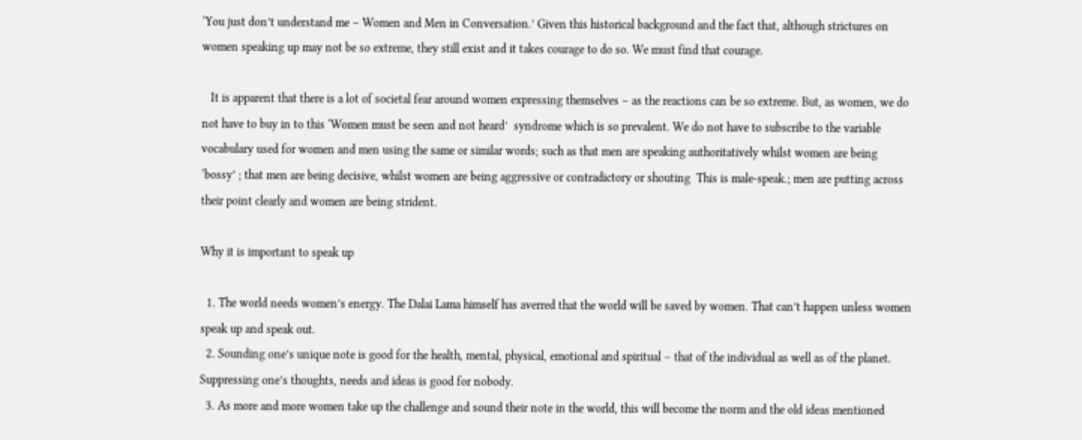‘You just don’t understand me – Women and Men in Conversation.’ Given this historical background and the fact that, although strictures on women speaking up may not be so extreme, they still exist and it takes courage to do so. We must find that courage.

   It is apparent that there is a lot of societal fear around women expressing themselves – as the reactions can be so extreme. But, as women, we do not have to buy in to this ‘Women must be seen and not heard’  syndrome which is so prevalent. We do not have to subscribe to the variable vocabulary used for women and men using the same or similar words; such as that men are speaking authoritatively whilst women are being  ‘bossy’ ; that men are being decisive, whilst women are being aggressive or contradictory or shouting  This is male-speak.; men are putting across their point clearly and women are being strident.

Why it is important to speak up

  1. The world needs women’s energy. The Dalai Lama himself has averred that the world will be saved by women. That can’t happen unless women speak up and speak out.
  2. Sounding one’s unique note is good for the health, mental, physical, emotional and spiritual – that of the individual as well as of the planet. Suppressing one’s thoughts, needs and ideas is good for nobody.
  3. As more and more women take up the challenge and sound their note in the world, this will become the norm and the old ideas mentioned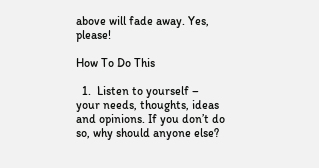above will fade away. Yes, please!

How To Do This

  1.  Listen to yourself – your needs, thoughts, ideas and opinions. If you don’t do so, why should anyone else?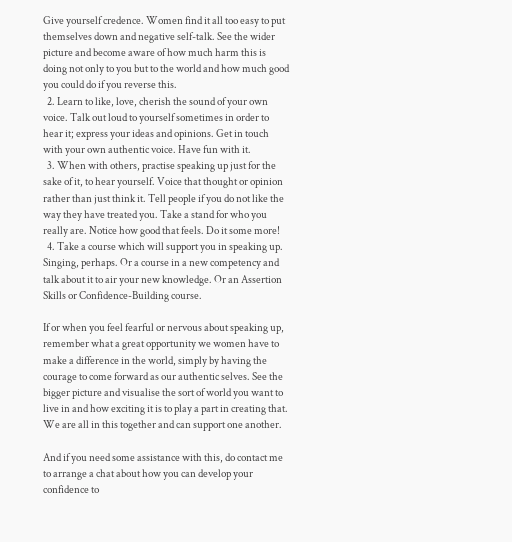Give yourself credence. Women find it all too easy to put themselves down and negative self-talk. See the wider picture and become aware of how much harm this is doing not only to you but to the world and how much good you could do if you reverse this.
  2. Learn to like, love, cherish the sound of your own voice. Talk out loud to yourself sometimes in order to hear it; express your ideas and opinions. Get in touch with your own authentic voice. Have fun with it.
  3. When with others, practise speaking up just for the sake of it, to hear yourself. Voice that thought or opinion rather than just think it. Tell people if you do not like the way they have treated you. Take a stand for who you really are. Notice how good that feels. Do it some more!
  4. Take a course which will support you in speaking up. Singing, perhaps. Or a course in a new competency and talk about it to air your new knowledge. Or an Assertion Skills or Confidence-Building course.

If or when you feel fearful or nervous about speaking up, remember what a great opportunity we women have to make a difference in the world, simply by having the courage to come forward as our authentic selves. See the bigger picture and visualise the sort of world you want to live in and how exciting it is to play a part in creating that. We are all in this together and can support one another.

And if you need some assistance with this, do contact me to arrange a chat about how you can develop your confidence to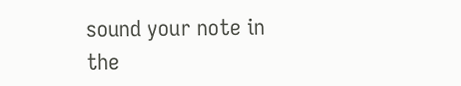sound your note in the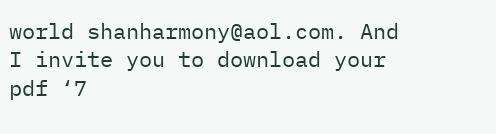world shanharmony@aol.com. And I invite you to download your pdf ‘7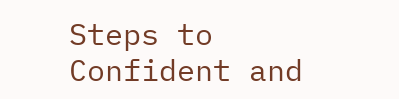Steps to Confident and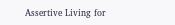Assertive Living for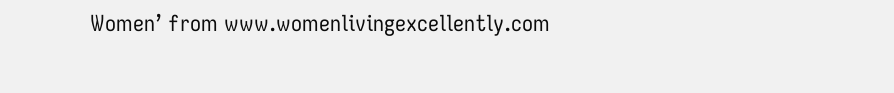Women’ from www.womenlivingexcellently.com